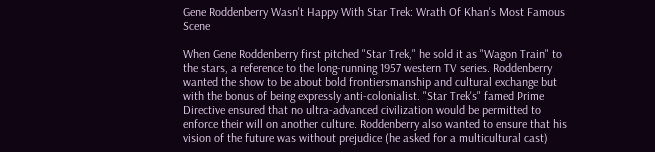Gene Roddenberry Wasn't Happy With Star Trek: Wrath Of Khan's Most Famous Scene

When Gene Roddenberry first pitched "Star Trek," he sold it as "Wagon Train" to the stars, a reference to the long-running 1957 western TV series. Roddenberry wanted the show to be about bold frontiersmanship and cultural exchange but with the bonus of being expressly anti-colonialist. "Star Trek's" famed Prime Directive ensured that no ultra-advanced civilization would be permitted to enforce their will on another culture. Roddenberry also wanted to ensure that his vision of the future was without prejudice (he asked for a multicultural cast)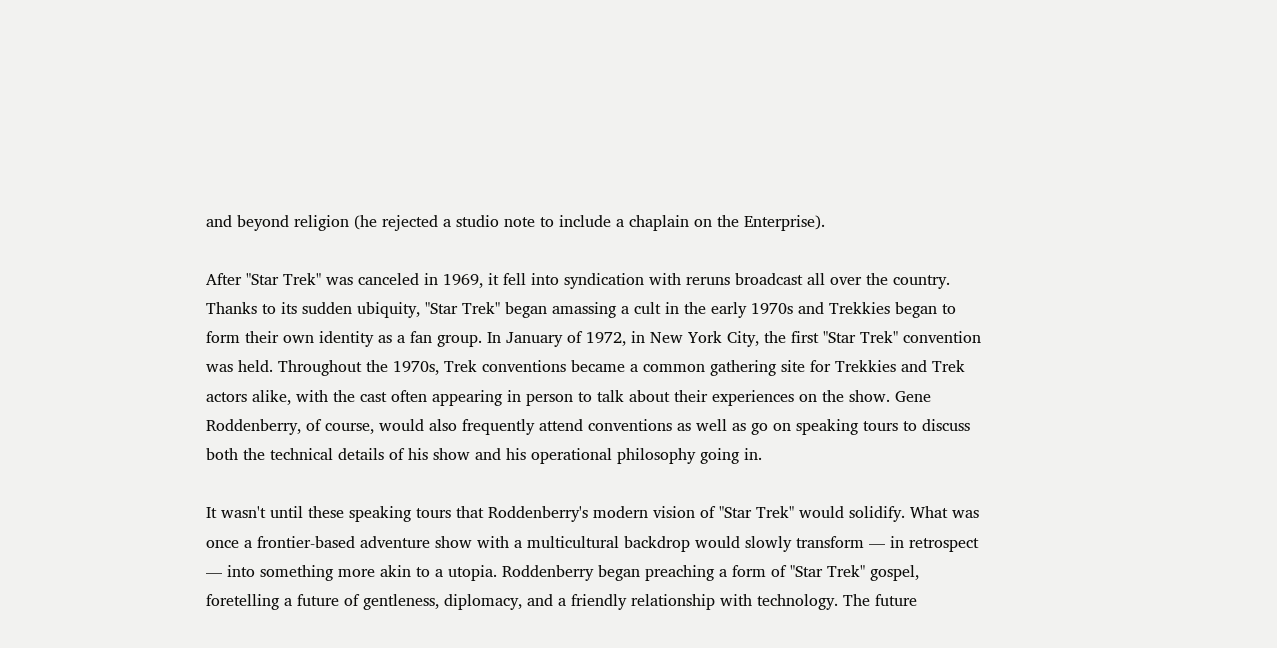and beyond religion (he rejected a studio note to include a chaplain on the Enterprise).

After "Star Trek" was canceled in 1969, it fell into syndication with reruns broadcast all over the country. Thanks to its sudden ubiquity, "Star Trek" began amassing a cult in the early 1970s and Trekkies began to form their own identity as a fan group. In January of 1972, in New York City, the first "Star Trek" convention was held. Throughout the 1970s, Trek conventions became a common gathering site for Trekkies and Trek actors alike, with the cast often appearing in person to talk about their experiences on the show. Gene Roddenberry, of course, would also frequently attend conventions as well as go on speaking tours to discuss both the technical details of his show and his operational philosophy going in.

It wasn't until these speaking tours that Roddenberry's modern vision of "Star Trek" would solidify. What was once a frontier-based adventure show with a multicultural backdrop would slowly transform — in retrospect — into something more akin to a utopia. Roddenberry began preaching a form of "Star Trek" gospel, foretelling a future of gentleness, diplomacy, and a friendly relationship with technology. The future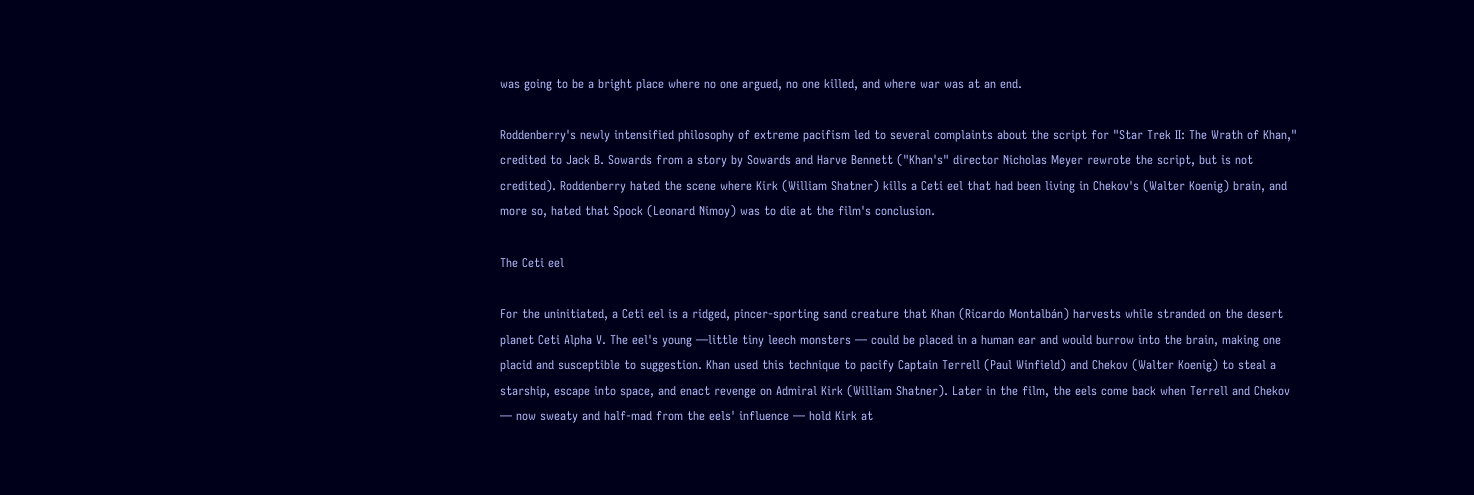was going to be a bright place where no one argued, no one killed, and where war was at an end.

Roddenberry's newly intensified philosophy of extreme pacifism led to several complaints about the script for "Star Trek II: The Wrath of Khan," credited to Jack B. Sowards from a story by Sowards and Harve Bennett ("Khan's" director Nicholas Meyer rewrote the script, but is not credited). Roddenberry hated the scene where Kirk (William Shatner) kills a Ceti eel that had been living in Chekov's (Walter Koenig) brain, and more so, hated that Spock (Leonard Nimoy) was to die at the film's conclusion.

The Ceti eel

For the uninitiated, a Ceti eel is a ridged, pincer-sporting sand creature that Khan (Ricardo Montalbán) harvests while stranded on the desert planet Ceti Alpha V. The eel's young —little tiny leech monsters — could be placed in a human ear and would burrow into the brain, making one placid and susceptible to suggestion. Khan used this technique to pacify Captain Terrell (Paul Winfield) and Chekov (Walter Koenig) to steal a starship, escape into space, and enact revenge on Admiral Kirk (William Shatner). Later in the film, the eels come back when Terrell and Chekov — now sweaty and half-mad from the eels' influence — hold Kirk at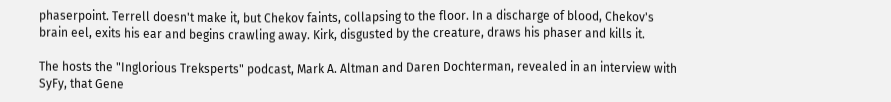phaserpoint. Terrell doesn't make it, but Chekov faints, collapsing to the floor. In a discharge of blood, Chekov's brain eel, exits his ear and begins crawling away. Kirk, disgusted by the creature, draws his phaser and kills it.

The hosts the "Inglorious Treksperts" podcast, Mark A. Altman and Daren Dochterman, revealed in an interview with SyFy, that Gene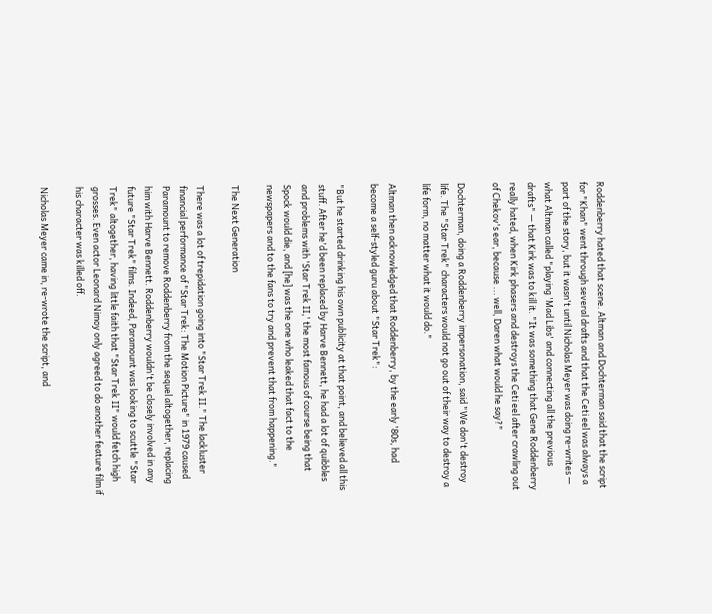Roddenberry hated that scene. Altman and Dochterman said that the script for "Khan" went through several drafts and that the Ceti eel was always a part of the story, but it wasn't until Nicholas Meyer was doing re-writes — what Altman called "playing 'Mad Libs' and connecting all the previous drafts" — that Kirk was to kill it. "It was something that Gene Roddenberry really hated, when Kirk phasers and destroys the Ceti eel after crawling out of Chekov's ear, because ... well, Daren what would he say?"

Dochterman, doing a Roddenberry impersonation, said "We don't destroy life. The "Star Trek" characters would not go out of their way to destroy a life form, no matter what it would do."

Altman then acknowledged that Roddenberry, by the early '80s, had become a self-styled guru about "Star Trek":

"But he started drinking his own publicity at that point, and believed all this stuff. After he'd been replaced by Harve Bennett, he had a lot of quibbles and problems with 'Star Trek II,' the most famous of course being that Spock would die, and [he] was the one who leaked that fact to the newspapers and to the fans to try and prevent that from happening."

The Next Generation

There was a lot of trepidation going into "Star Trek II." The lackluster financial performance of "Star Trek: The Motion Picture" in 1979 caused Paramount to remove Roddenberry from the sequel altogether, replacing him with Harve Bennett. Roddenberry wouldn't be closely involved in any future "Star Trek" films. Indeed, Paramount was looking to scuttle "Star Trek" altogether, having little faith that "Star Trek II" would fetch high grosses. Even actor Leonard Nimoy only agreed to do another feature film if his character was killed off.

Nicholas Meyer came in, re-wrote the script, and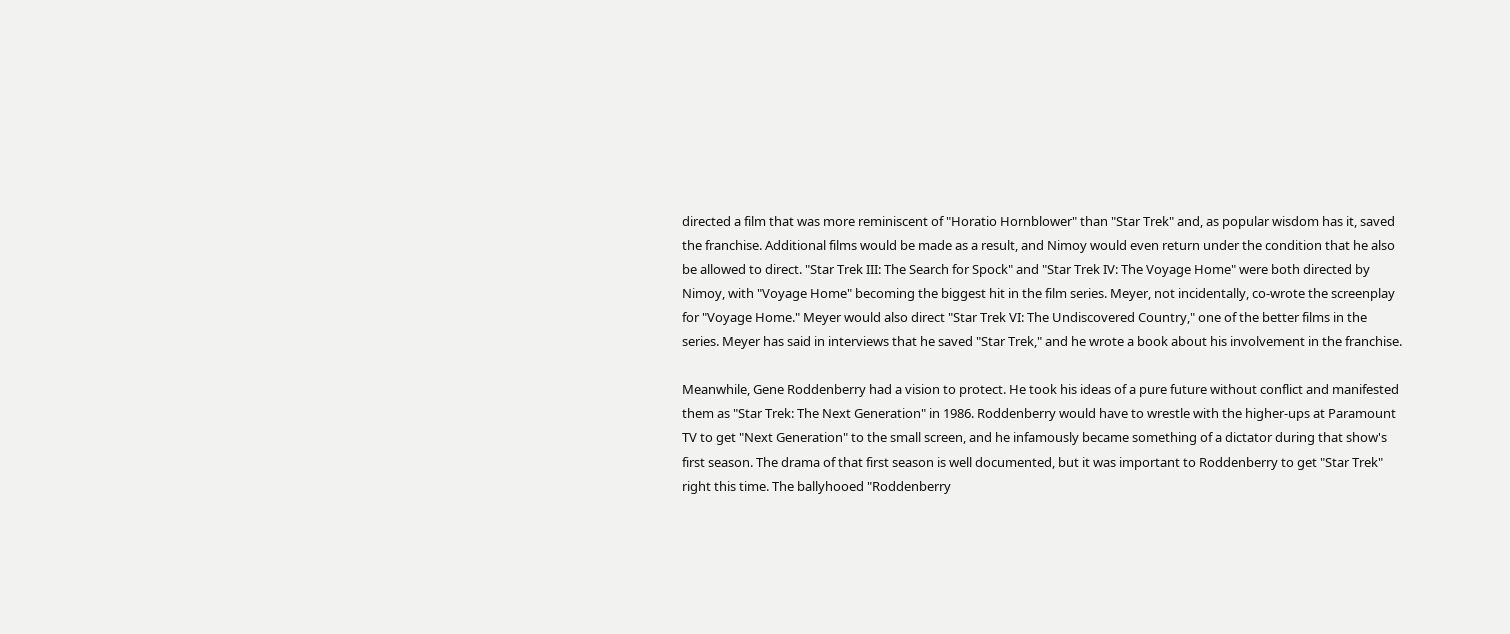directed a film that was more reminiscent of "Horatio Hornblower" than "Star Trek" and, as popular wisdom has it, saved the franchise. Additional films would be made as a result, and Nimoy would even return under the condition that he also be allowed to direct. "Star Trek III: The Search for Spock" and "Star Trek IV: The Voyage Home" were both directed by Nimoy, with "Voyage Home" becoming the biggest hit in the film series. Meyer, not incidentally, co-wrote the screenplay for "Voyage Home." Meyer would also direct "Star Trek VI: The Undiscovered Country," one of the better films in the series. Meyer has said in interviews that he saved "Star Trek," and he wrote a book about his involvement in the franchise.

Meanwhile, Gene Roddenberry had a vision to protect. He took his ideas of a pure future without conflict and manifested them as "Star Trek: The Next Generation" in 1986. Roddenberry would have to wrestle with the higher-ups at Paramount TV to get "Next Generation" to the small screen, and he infamously became something of a dictator during that show's first season. The drama of that first season is well documented, but it was important to Roddenberry to get "Star Trek" right this time. The ballyhooed "Roddenberry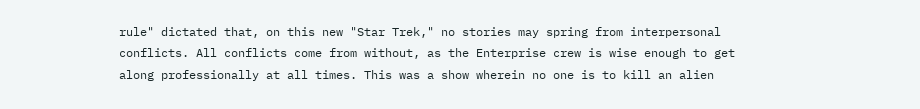rule" dictated that, on this new "Star Trek," no stories may spring from interpersonal conflicts. All conflicts come from without, as the Enterprise crew is wise enough to get along professionally at all times. This was a show wherein no one is to kill an alien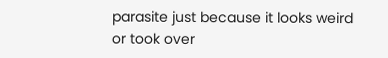parasite just because it looks weird or took over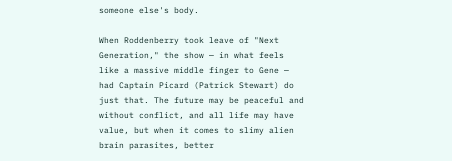someone else's body.

When Roddenberry took leave of "Next Generation," the show — in what feels like a massive middle finger to Gene — had Captain Picard (Patrick Stewart) do just that. The future may be peaceful and without conflict, and all life may have value, but when it comes to slimy alien brain parasites, better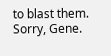to blast them. Sorry, Gene.